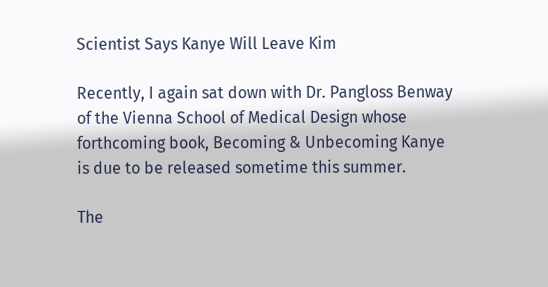Scientist Says Kanye Will Leave Kim

Recently, I again sat down with Dr. Pangloss Benway of the Vienna School of Medical Design whose forthcoming book, Becoming & Unbecoming Kanye is due to be released sometime this summer.

The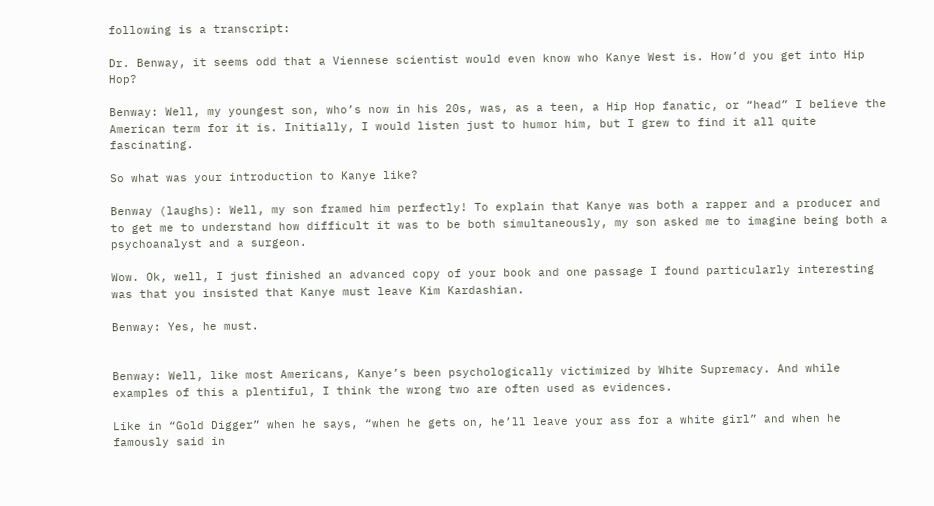following is a transcript:

Dr. Benway, it seems odd that a Viennese scientist would even know who Kanye West is. How’d you get into Hip Hop?

Benway: Well, my youngest son, who’s now in his 20s, was, as a teen, a Hip Hop fanatic, or “head” I believe the American term for it is. Initially, I would listen just to humor him, but I grew to find it all quite fascinating.

So what was your introduction to Kanye like?

Benway (laughs): Well, my son framed him perfectly! To explain that Kanye was both a rapper and a producer and to get me to understand how difficult it was to be both simultaneously, my son asked me to imagine being both a psychoanalyst and a surgeon.

Wow. Ok, well, I just finished an advanced copy of your book and one passage I found particularly interesting was that you insisted that Kanye must leave Kim Kardashian.

Benway: Yes, he must.


Benway: Well, like most Americans, Kanye’s been psychologically victimized by White Supremacy. And while examples of this a plentiful, I think the wrong two are often used as evidences.

Like in “Gold Digger” when he says, “when he gets on, he’ll leave your ass for a white girl” and when he famously said in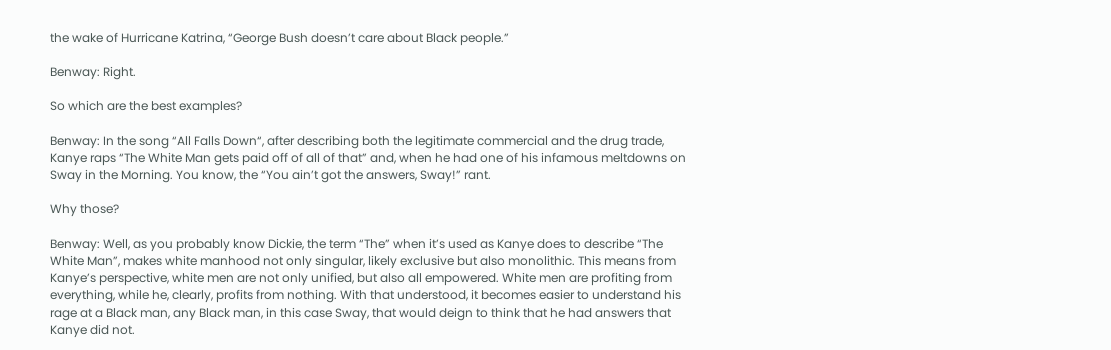the wake of Hurricane Katrina, “George Bush doesn’t care about Black people.”

Benway: Right.

So which are the best examples?

Benway: In the song “All Falls Down“, after describing both the legitimate commercial and the drug trade, Kanye raps “The White Man gets paid off of all of that” and, when he had one of his infamous meltdowns on Sway in the Morning. You know, the “You ain’t got the answers, Sway!” rant.

Why those?

Benway: Well, as you probably know Dickie, the term “The” when it’s used as Kanye does to describe “The White Man”, makes white manhood not only singular, likely exclusive but also monolithic. This means from Kanye’s perspective, white men are not only unified, but also all empowered. White men are profiting from everything, while he, clearly, profits from nothing. With that understood, it becomes easier to understand his rage at a Black man, any Black man, in this case Sway, that would deign to think that he had answers that Kanye did not.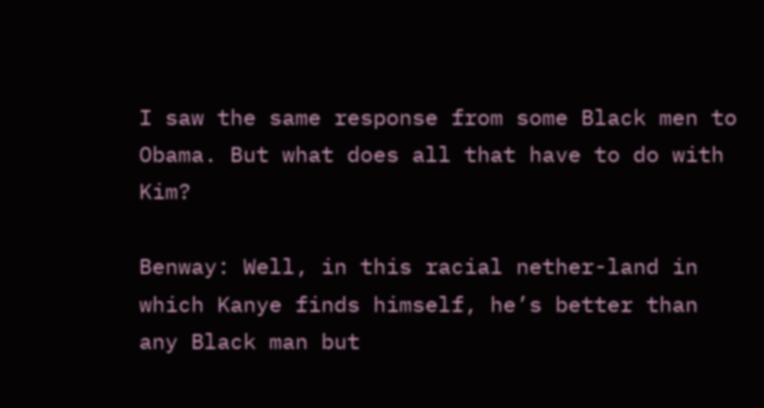I saw the same response from some Black men to Obama. But what does all that have to do with Kim?

Benway: Well, in this racial nether-land in which Kanye finds himself, he’s better than any Black man but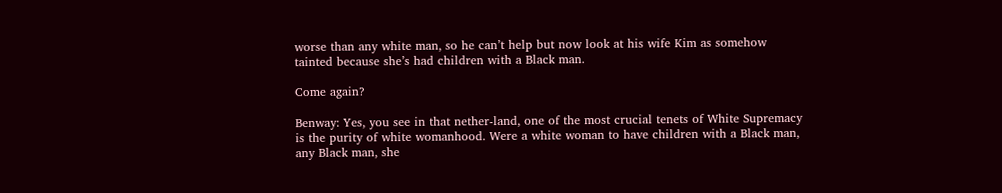worse than any white man, so he can’t help but now look at his wife Kim as somehow tainted because she’s had children with a Black man.

Come again?

Benway: Yes, you see in that nether-land, one of the most crucial tenets of White Supremacy is the purity of white womanhood. Were a white woman to have children with a Black man, any Black man, she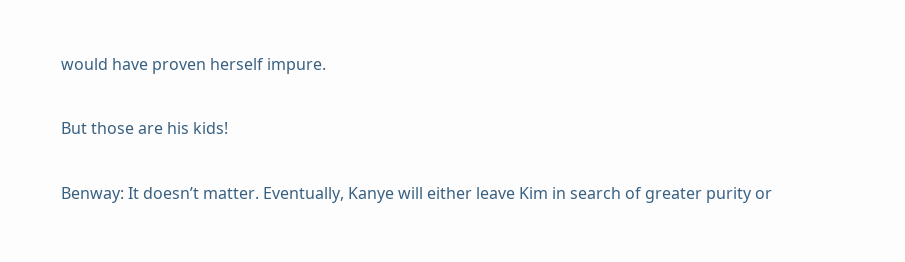would have proven herself impure.

But those are his kids!

Benway: It doesn’t matter. Eventually, Kanye will either leave Kim in search of greater purity or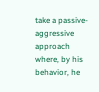take a passive-aggressive approach where, by his behavior, he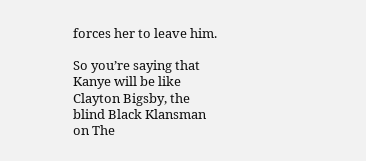forces her to leave him.

So you’re saying that Kanye will be like Clayton Bigsby, the blind Black Klansman on The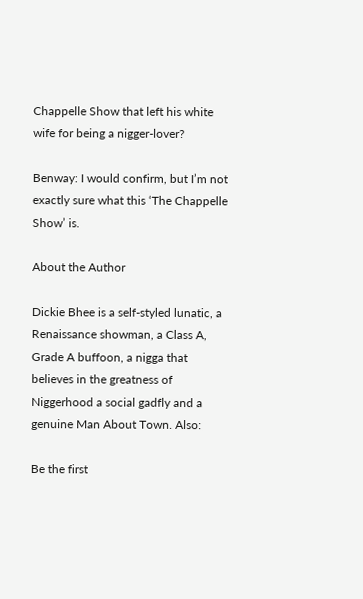Chappelle Show that left his white wife for being a nigger-lover?

Benway: I would confirm, but I’m not exactly sure what this ‘The Chappelle Show’ is.

About the Author

Dickie Bhee is a self-styled lunatic, a Renaissance showman, a Class A, Grade A buffoon, a nigga that believes in the greatness of Niggerhood a social gadfly and a genuine Man About Town. Also:

Be the first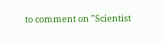to comment on "Scientist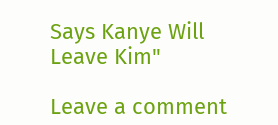Says Kanye Will Leave Kim"

Leave a comment